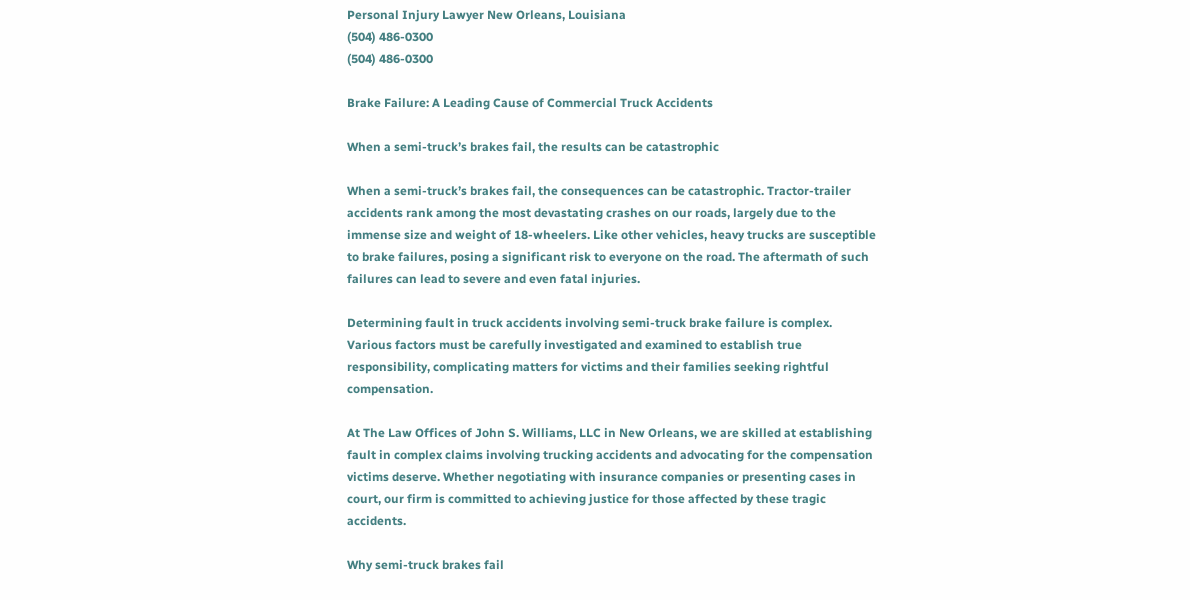Personal Injury Lawyer New Orleans, Louisiana
(504) 486-0300
(504) 486-0300

Brake Failure: A Leading Cause of Commercial Truck Accidents

When a semi-truck’s brakes fail, the results can be catastrophic

When a semi-truck’s brakes fail, the consequences can be catastrophic. Tractor-trailer accidents rank among the most devastating crashes on our roads, largely due to the immense size and weight of 18-wheelers. Like other vehicles, heavy trucks are susceptible to brake failures, posing a significant risk to everyone on the road. The aftermath of such failures can lead to severe and even fatal injuries.

Determining fault in truck accidents involving semi-truck brake failure is complex. Various factors must be carefully investigated and examined to establish true responsibility, complicating matters for victims and their families seeking rightful compensation.

At The Law Offices of John S. Williams, LLC in New Orleans, we are skilled at establishing fault in complex claims involving trucking accidents and advocating for the compensation victims deserve. Whether negotiating with insurance companies or presenting cases in court, our firm is committed to achieving justice for those affected by these tragic accidents.

Why semi-truck brakes fail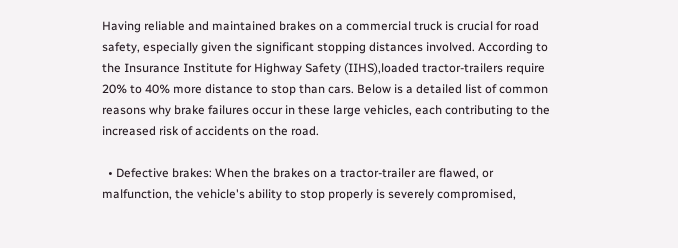Having reliable and maintained brakes on a commercial truck is crucial for road safety, especially given the significant stopping distances involved. According to the Insurance Institute for Highway Safety (IIHS),loaded tractor-trailers require 20% to 40% more distance to stop than cars. Below is a detailed list of common reasons why brake failures occur in these large vehicles, each contributing to the increased risk of accidents on the road.

  • Defective brakes: When the brakes on a tractor-trailer are flawed, or malfunction, the vehicle's ability to stop properly is severely compromised,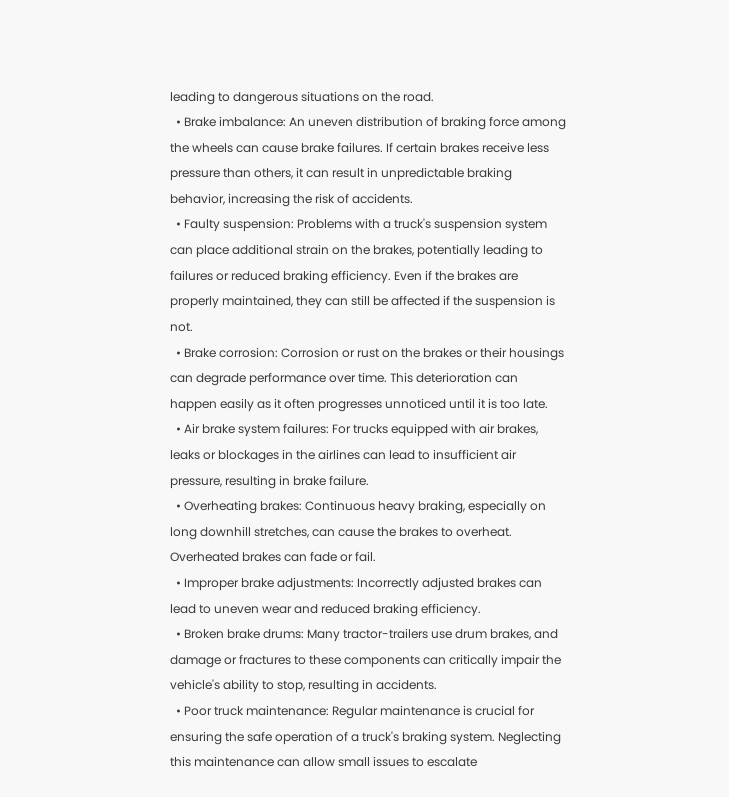leading to dangerous situations on the road.
  • Brake imbalance: An uneven distribution of braking force among the wheels can cause brake failures. If certain brakes receive less pressure than others, it can result in unpredictable braking behavior, increasing the risk of accidents.
  • Faulty suspension: Problems with a truck's suspension system can place additional strain on the brakes, potentially leading to failures or reduced braking efficiency. Even if the brakes are properly maintained, they can still be affected if the suspension is not.
  • Brake corrosion: Corrosion or rust on the brakes or their housings can degrade performance over time. This deterioration can happen easily as it often progresses unnoticed until it is too late.
  • Air brake system failures: For trucks equipped with air brakes, leaks or blockages in the airlines can lead to insufficient air pressure, resulting in brake failure.
  • Overheating brakes: Continuous heavy braking, especially on long downhill stretches, can cause the brakes to overheat. Overheated brakes can fade or fail.
  • Improper brake adjustments: Incorrectly adjusted brakes can lead to uneven wear and reduced braking efficiency.
  • Broken brake drums: Many tractor-trailers use drum brakes, and damage or fractures to these components can critically impair the vehicle's ability to stop, resulting in accidents.
  • Poor truck maintenance: Regular maintenance is crucial for ensuring the safe operation of a truck's braking system. Neglecting this maintenance can allow small issues to escalate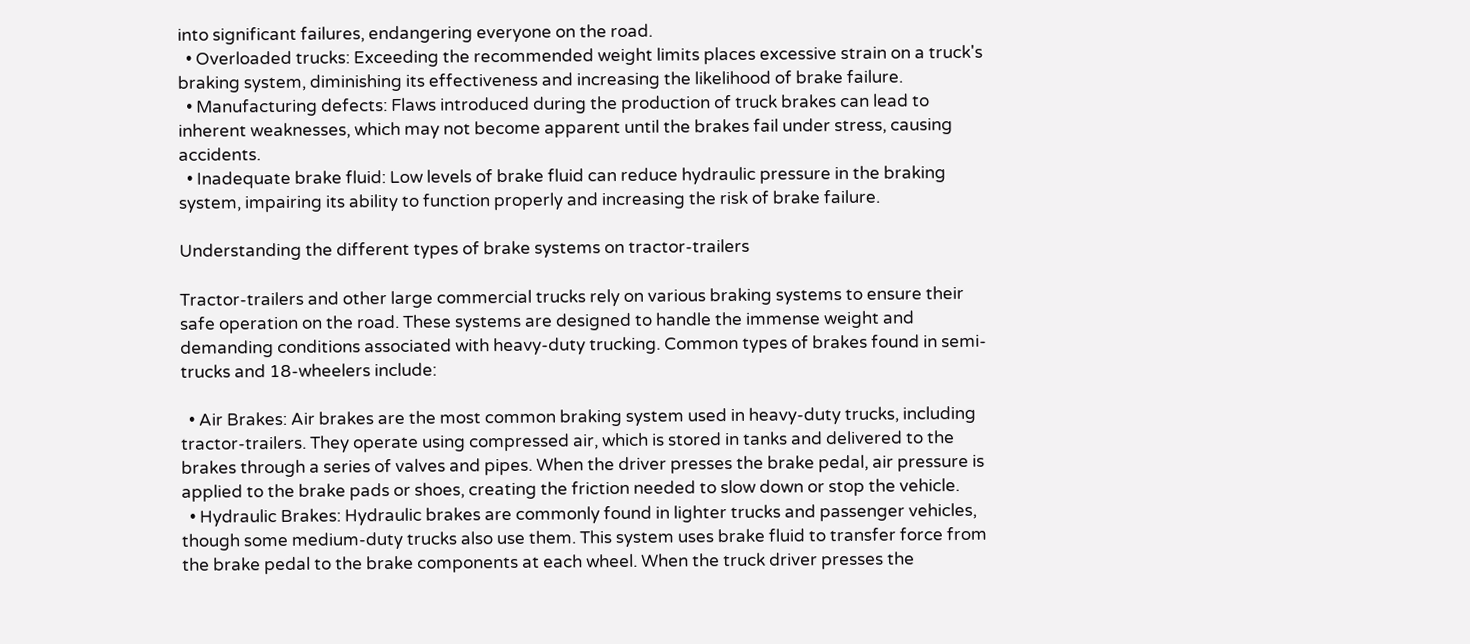into significant failures, endangering everyone on the road.
  • Overloaded trucks: Exceeding the recommended weight limits places excessive strain on a truck's braking system, diminishing its effectiveness and increasing the likelihood of brake failure.
  • Manufacturing defects: Flaws introduced during the production of truck brakes can lead to inherent weaknesses, which may not become apparent until the brakes fail under stress, causing accidents.
  • Inadequate brake fluid: Low levels of brake fluid can reduce hydraulic pressure in the braking system, impairing its ability to function properly and increasing the risk of brake failure.

Understanding the different types of brake systems on tractor-trailers

Tractor-trailers and other large commercial trucks rely on various braking systems to ensure their safe operation on the road. These systems are designed to handle the immense weight and demanding conditions associated with heavy-duty trucking. Common types of brakes found in semi-trucks and 18-wheelers include:

  • Air Brakes: Air brakes are the most common braking system used in heavy-duty trucks, including tractor-trailers. They operate using compressed air, which is stored in tanks and delivered to the brakes through a series of valves and pipes. When the driver presses the brake pedal, air pressure is applied to the brake pads or shoes, creating the friction needed to slow down or stop the vehicle.
  • Hydraulic Brakes: Hydraulic brakes are commonly found in lighter trucks and passenger vehicles, though some medium-duty trucks also use them. This system uses brake fluid to transfer force from the brake pedal to the brake components at each wheel. When the truck driver presses the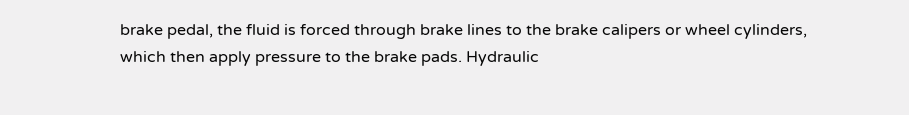brake pedal, the fluid is forced through brake lines to the brake calipers or wheel cylinders, which then apply pressure to the brake pads. Hydraulic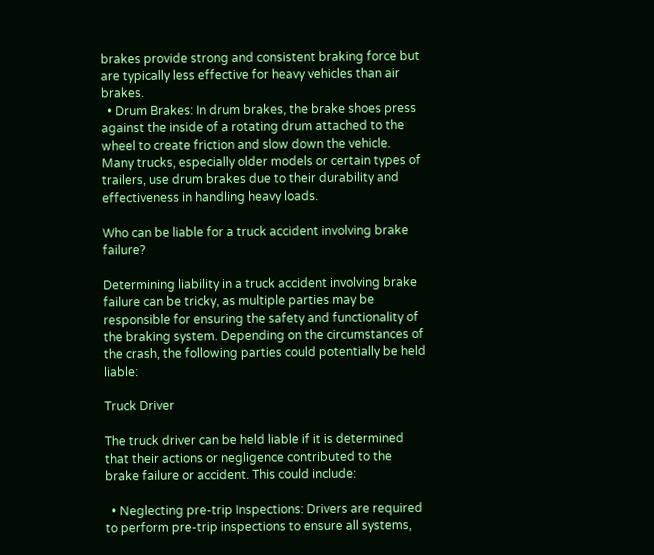brakes provide strong and consistent braking force but are typically less effective for heavy vehicles than air brakes.
  • Drum Brakes: In drum brakes, the brake shoes press against the inside of a rotating drum attached to the wheel to create friction and slow down the vehicle. Many trucks, especially older models or certain types of trailers, use drum brakes due to their durability and effectiveness in handling heavy loads.

Who can be liable for a truck accident involving brake failure?

Determining liability in a truck accident involving brake failure can be tricky, as multiple parties may be responsible for ensuring the safety and functionality of the braking system. Depending on the circumstances of the crash, the following parties could potentially be held liable:

Truck Driver

The truck driver can be held liable if it is determined that their actions or negligence contributed to the brake failure or accident. This could include:

  • Neglecting pre-trip Inspections: Drivers are required to perform pre-trip inspections to ensure all systems,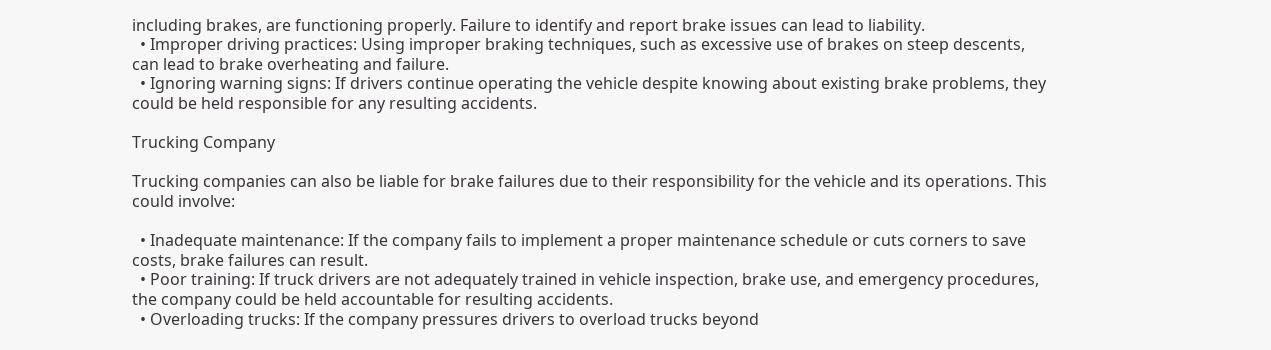including brakes, are functioning properly. Failure to identify and report brake issues can lead to liability.
  • Improper driving practices: Using improper braking techniques, such as excessive use of brakes on steep descents, can lead to brake overheating and failure.
  • Ignoring warning signs: If drivers continue operating the vehicle despite knowing about existing brake problems, they could be held responsible for any resulting accidents.

Trucking Company

Trucking companies can also be liable for brake failures due to their responsibility for the vehicle and its operations. This could involve:

  • Inadequate maintenance: If the company fails to implement a proper maintenance schedule or cuts corners to save costs, brake failures can result.
  • Poor training: If truck drivers are not adequately trained in vehicle inspection, brake use, and emergency procedures, the company could be held accountable for resulting accidents.
  • Overloading trucks: If the company pressures drivers to overload trucks beyond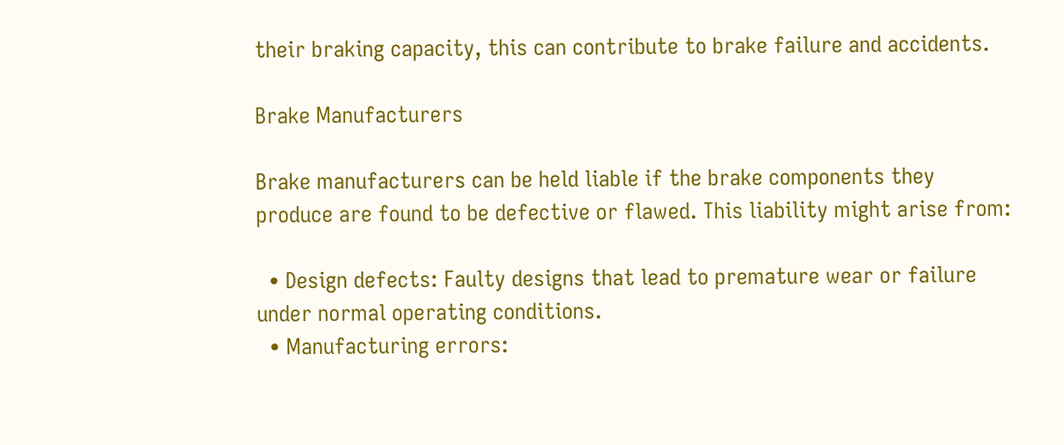their braking capacity, this can contribute to brake failure and accidents.

Brake Manufacturers

Brake manufacturers can be held liable if the brake components they produce are found to be defective or flawed. This liability might arise from:

  • Design defects: Faulty designs that lead to premature wear or failure under normal operating conditions.
  • Manufacturing errors: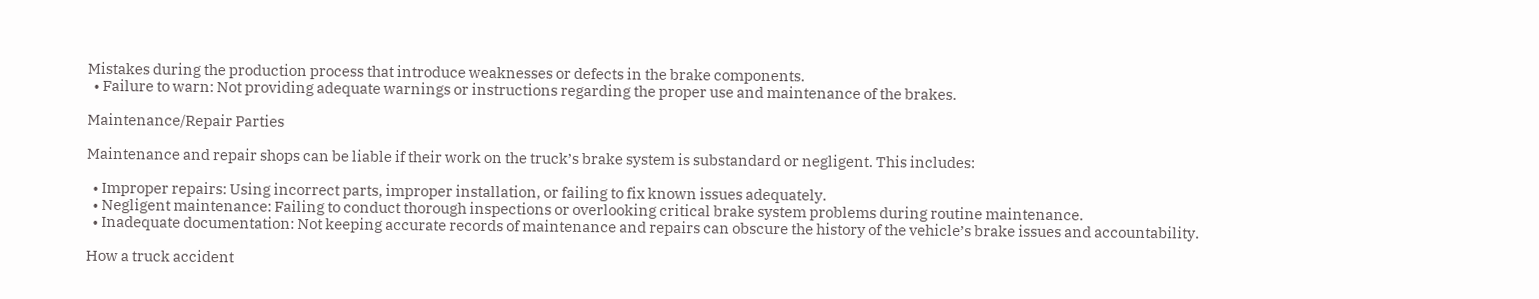Mistakes during the production process that introduce weaknesses or defects in the brake components.
  • Failure to warn: Not providing adequate warnings or instructions regarding the proper use and maintenance of the brakes.

Maintenance/Repair Parties

Maintenance and repair shops can be liable if their work on the truck’s brake system is substandard or negligent. This includes:

  • Improper repairs: Using incorrect parts, improper installation, or failing to fix known issues adequately.
  • Negligent maintenance: Failing to conduct thorough inspections or overlooking critical brake system problems during routine maintenance.
  • Inadequate documentation: Not keeping accurate records of maintenance and repairs can obscure the history of the vehicle’s brake issues and accountability.

How a truck accident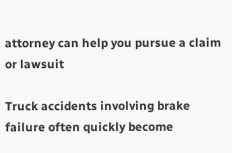attorney can help you pursue a claim or lawsuit

Truck accidents involving brake failure often quickly become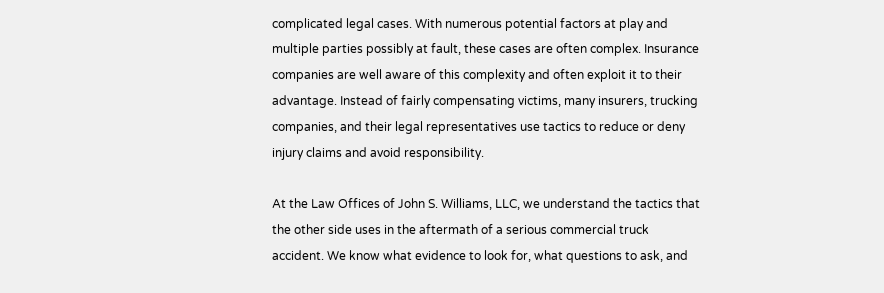complicated legal cases. With numerous potential factors at play and multiple parties possibly at fault, these cases are often complex. Insurance companies are well aware of this complexity and often exploit it to their advantage. Instead of fairly compensating victims, many insurers, trucking companies, and their legal representatives use tactics to reduce or deny injury claims and avoid responsibility.

At the Law Offices of John S. Williams, LLC, we understand the tactics that the other side uses in the aftermath of a serious commercial truck accident. We know what evidence to look for, what questions to ask, and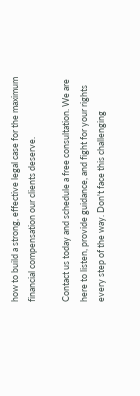how to build a strong, effective legal case for the maximum financial compensation our clients deserve.

Contact us today and schedule a free consultation. We are here to listen, provide guidance, and fight for your rights every step of the way. Don't face this challenging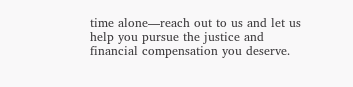time alone—reach out to us and let us help you pursue the justice and financial compensation you deserve.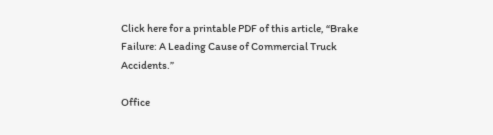Click here for a printable PDF of this article, “Brake Failure: A Leading Cause of Commercial Truck Accidents.”

Office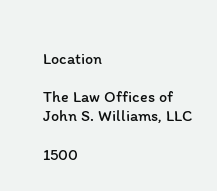Location

The Law Offices of John S. Williams, LLC

1500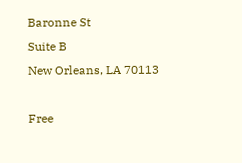Baronne St
Suite B
New Orleans, LA 70113

Free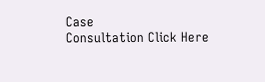Case
Consultation Click Here